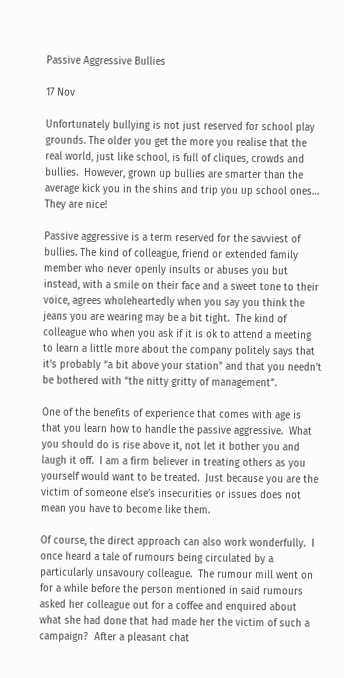Passive Aggressive Bullies

17 Nov

Unfortunately bullying is not just reserved for school play grounds. The older you get the more you realise that the real world, just like school, is full of cliques, crowds and bullies.  However, grown up bullies are smarter than the average kick you in the shins and trip you up school ones… They are nice!

Passive aggressive is a term reserved for the savviest of bullies. The kind of colleague, friend or extended family member who never openly insults or abuses you but instead, with a smile on their face and a sweet tone to their voice, agrees wholeheartedly when you say you think the jeans you are wearing may be a bit tight.  The kind of colleague who when you ask if it is ok to attend a meeting to learn a little more about the company politely says that it’s probably “a bit above your station” and that you needn’t be bothered with “the nitty gritty of management”.

One of the benefits of experience that comes with age is that you learn how to handle the passive aggressive.  What you should do is rise above it, not let it bother you and laugh it off.  I am a firm believer in treating others as you yourself would want to be treated.  Just because you are the victim of someone else’s insecurities or issues does not mean you have to become like them.

Of course, the direct approach can also work wonderfully.  I once heard a tale of rumours being circulated by a particularly unsavoury colleague.  The rumour mill went on for a while before the person mentioned in said rumours asked her colleague out for a coffee and enquired about what she had done that had made her the victim of such a campaign?  After a pleasant chat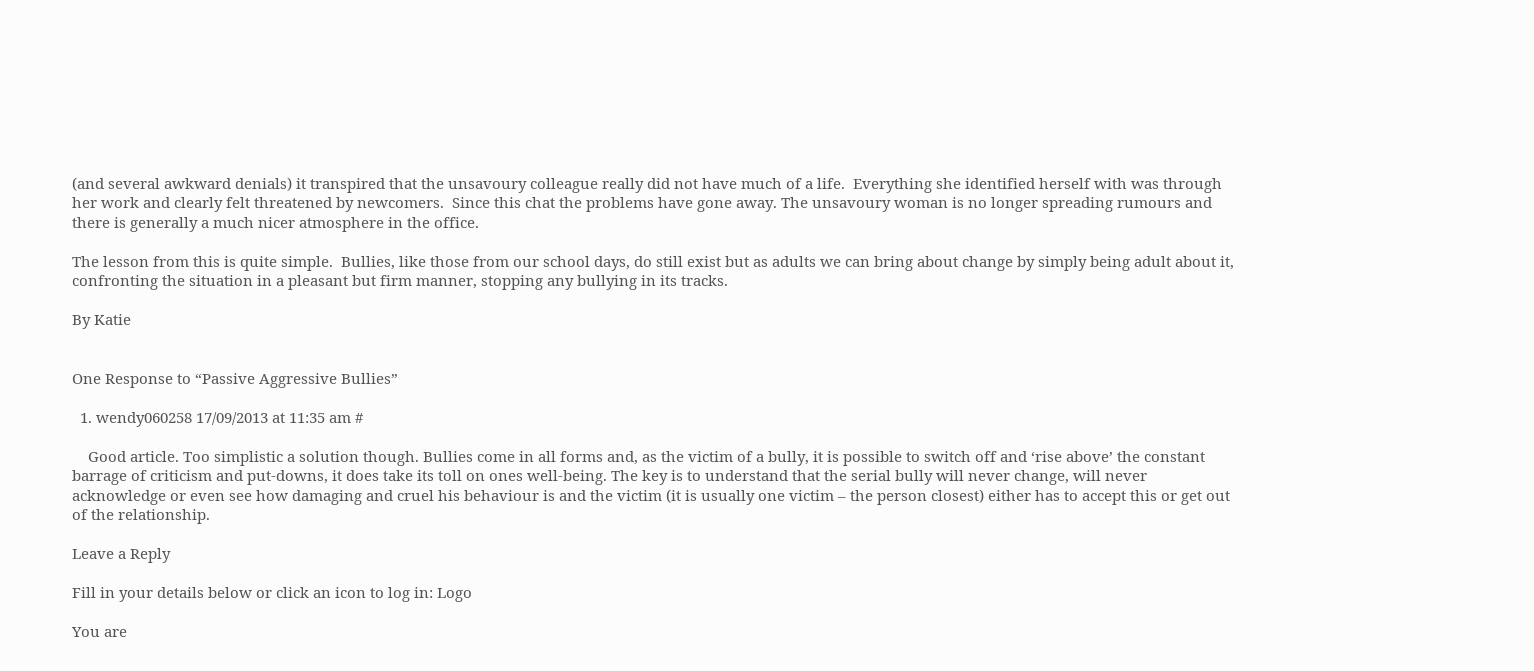(and several awkward denials) it transpired that the unsavoury colleague really did not have much of a life.  Everything she identified herself with was through her work and clearly felt threatened by newcomers.  Since this chat the problems have gone away. The unsavoury woman is no longer spreading rumours and there is generally a much nicer atmosphere in the office.

The lesson from this is quite simple.  Bullies, like those from our school days, do still exist but as adults we can bring about change by simply being adult about it, confronting the situation in a pleasant but firm manner, stopping any bullying in its tracks.

By Katie


One Response to “Passive Aggressive Bullies”

  1. wendy060258 17/09/2013 at 11:35 am #

    Good article. Too simplistic a solution though. Bullies come in all forms and, as the victim of a bully, it is possible to switch off and ‘rise above’ the constant barrage of criticism and put-downs, it does take its toll on ones well-being. The key is to understand that the serial bully will never change, will never acknowledge or even see how damaging and cruel his behaviour is and the victim (it is usually one victim – the person closest) either has to accept this or get out of the relationship.

Leave a Reply

Fill in your details below or click an icon to log in: Logo

You are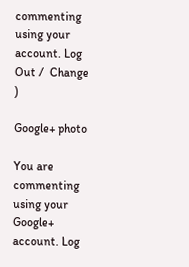commenting using your account. Log Out /  Change )

Google+ photo

You are commenting using your Google+ account. Log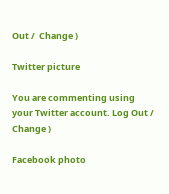Out /  Change )

Twitter picture

You are commenting using your Twitter account. Log Out /  Change )

Facebook photo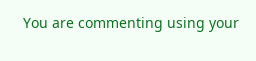You are commenting using your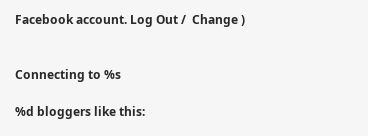Facebook account. Log Out /  Change )


Connecting to %s

%d bloggers like this: